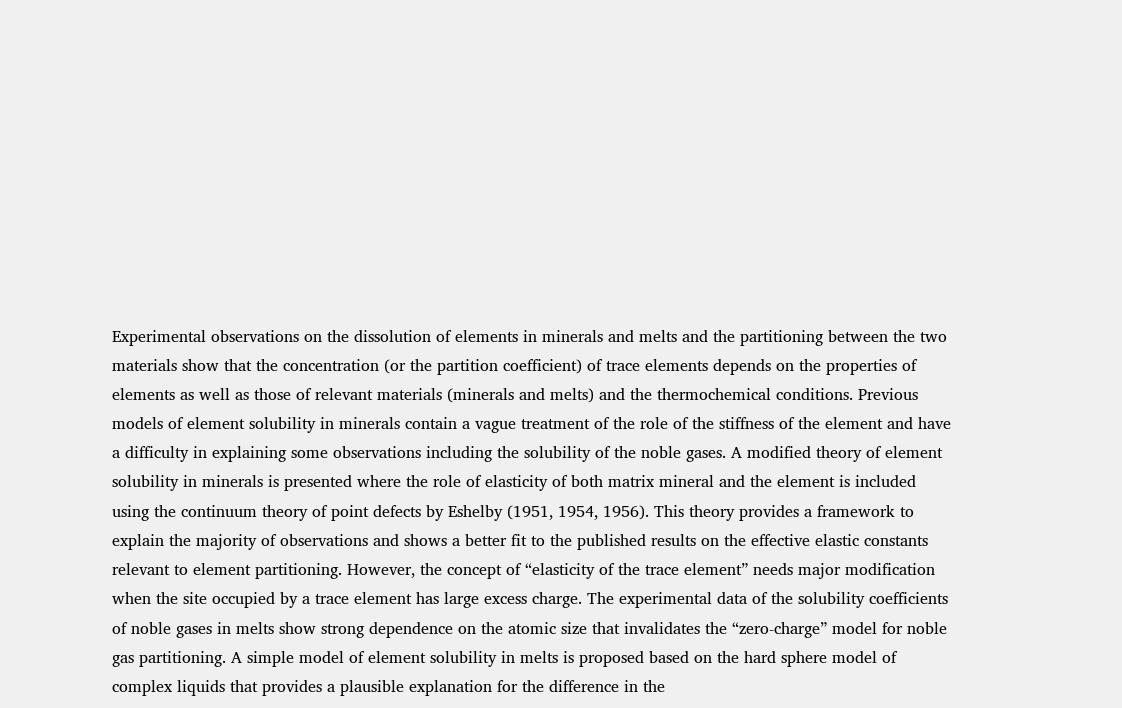Experimental observations on the dissolution of elements in minerals and melts and the partitioning between the two materials show that the concentration (or the partition coefficient) of trace elements depends on the properties of elements as well as those of relevant materials (minerals and melts) and the thermochemical conditions. Previous models of element solubility in minerals contain a vague treatment of the role of the stiffness of the element and have a difficulty in explaining some observations including the solubility of the noble gases. A modified theory of element solubility in minerals is presented where the role of elasticity of both matrix mineral and the element is included using the continuum theory of point defects by Eshelby (1951, 1954, 1956). This theory provides a framework to explain the majority of observations and shows a better fit to the published results on the effective elastic constants relevant to element partitioning. However, the concept of “elasticity of the trace element” needs major modification when the site occupied by a trace element has large excess charge. The experimental data of the solubility coefficients of noble gases in melts show strong dependence on the atomic size that invalidates the “zero-charge” model for noble gas partitioning. A simple model of element solubility in melts is proposed based on the hard sphere model of complex liquids that provides a plausible explanation for the difference in the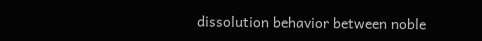dissolution behavior between noble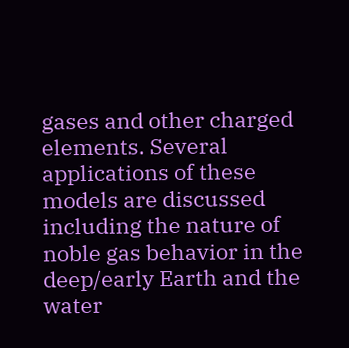gases and other charged elements. Several applications of these models are discussed including the nature of noble gas behavior in the deep/early Earth and the water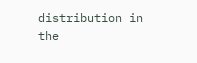distribution in the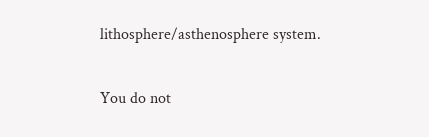lithosphere/asthenosphere system.

You do not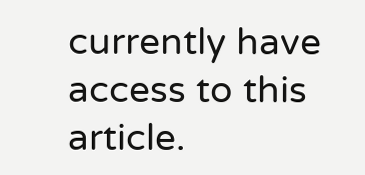currently have access to this article.